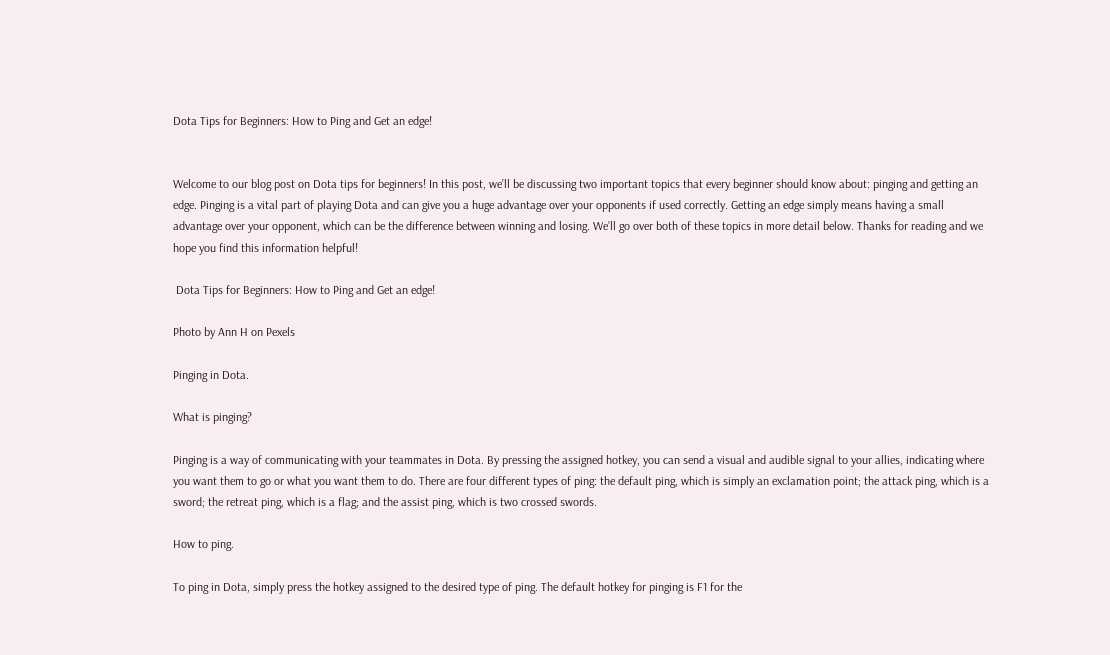Dota Tips for Beginners: How to Ping and Get an edge!


Welcome to our blog post on Dota tips for beginners! In this post, we’ll be discussing two important topics that every beginner should know about: pinging and getting an edge. Pinging is a vital part of playing Dota and can give you a huge advantage over your opponents if used correctly. Getting an edge simply means having a small advantage over your opponent, which can be the difference between winning and losing. We’ll go over both of these topics in more detail below. Thanks for reading and we hope you find this information helpful!

 Dota Tips for Beginners: How to Ping and Get an edge!

Photo by Ann H on Pexels

Pinging in Dota.

What is pinging?

Pinging is a way of communicating with your teammates in Dota. By pressing the assigned hotkey, you can send a visual and audible signal to your allies, indicating where you want them to go or what you want them to do. There are four different types of ping: the default ping, which is simply an exclamation point; the attack ping, which is a sword; the retreat ping, which is a flag; and the assist ping, which is two crossed swords.

How to ping.

To ping in Dota, simply press the hotkey assigned to the desired type of ping. The default hotkey for pinging is F1 for the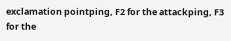exclamation pointping, F2 for the attackping, F3 for the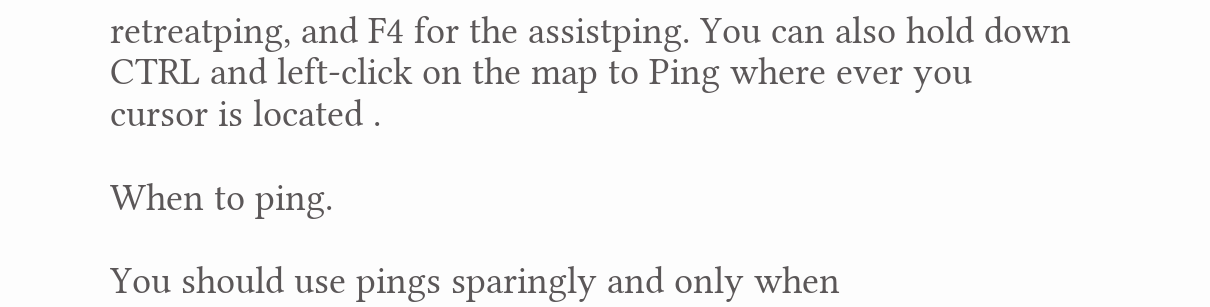retreatping, and F4 for the assistping. You can also hold down CTRL and left-click on the map to Ping where ever you cursor is located .

When to ping.

You should use pings sparingly and only when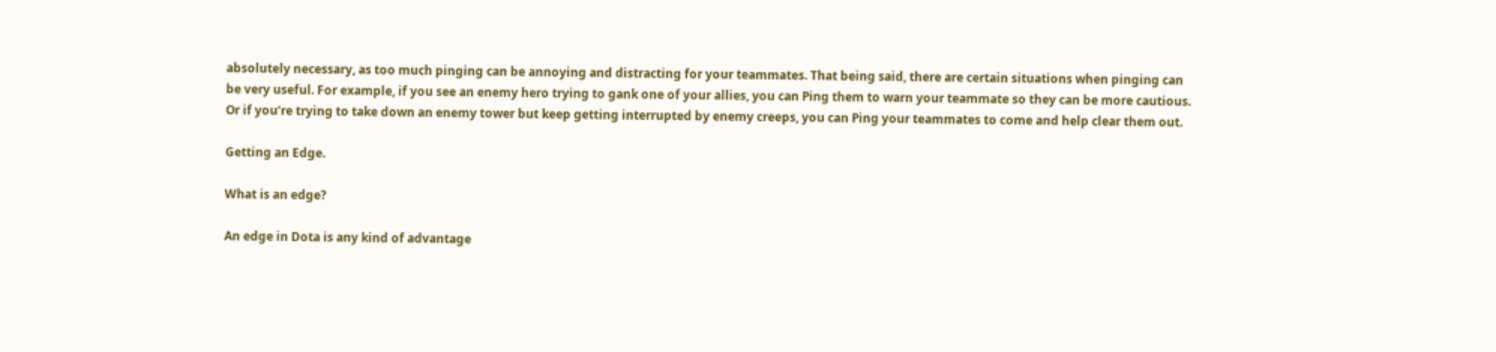absolutely necessary, as too much pinging can be annoying and distracting for your teammates. That being said, there are certain situations when pinging can be very useful. For example, if you see an enemy hero trying to gank one of your allies, you can Ping them to warn your teammate so they can be more cautious. Or if you’re trying to take down an enemy tower but keep getting interrupted by enemy creeps, you can Ping your teammates to come and help clear them out.

Getting an Edge.

What is an edge?

An edge in Dota is any kind of advantage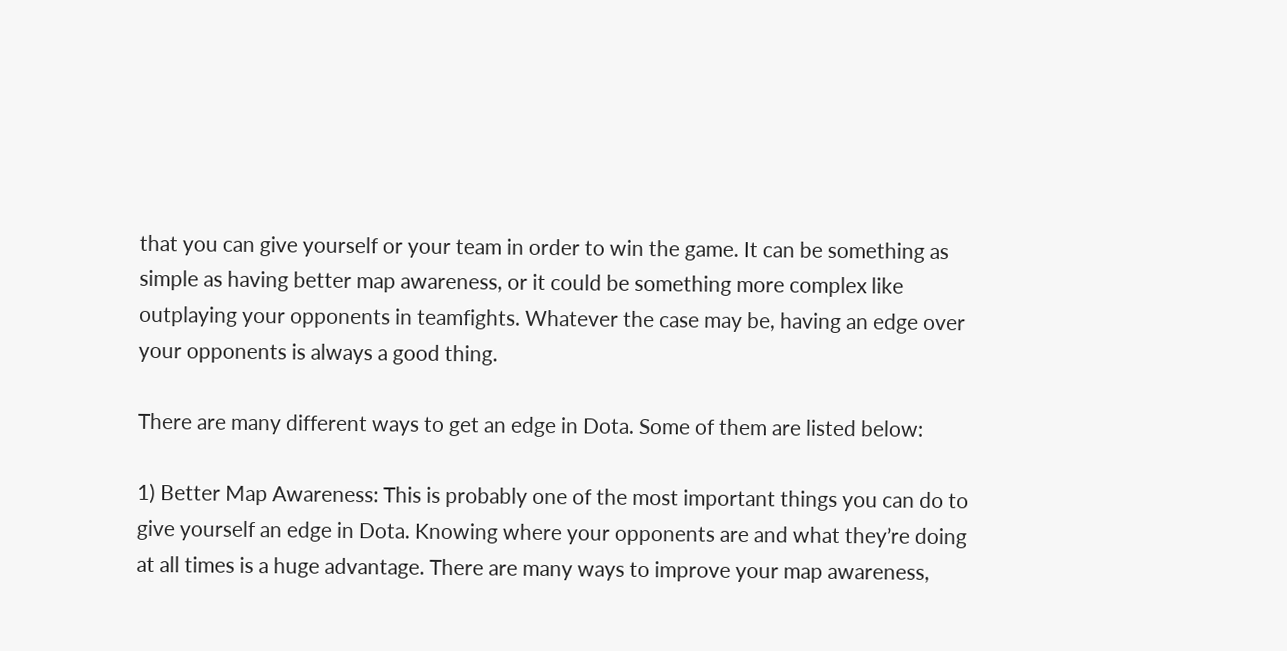that you can give yourself or your team in order to win the game. It can be something as simple as having better map awareness, or it could be something more complex like outplaying your opponents in teamfights. Whatever the case may be, having an edge over your opponents is always a good thing.

There are many different ways to get an edge in Dota. Some of them are listed below:

1) Better Map Awareness: This is probably one of the most important things you can do to give yourself an edge in Dota. Knowing where your opponents are and what they’re doing at all times is a huge advantage. There are many ways to improve your map awareness,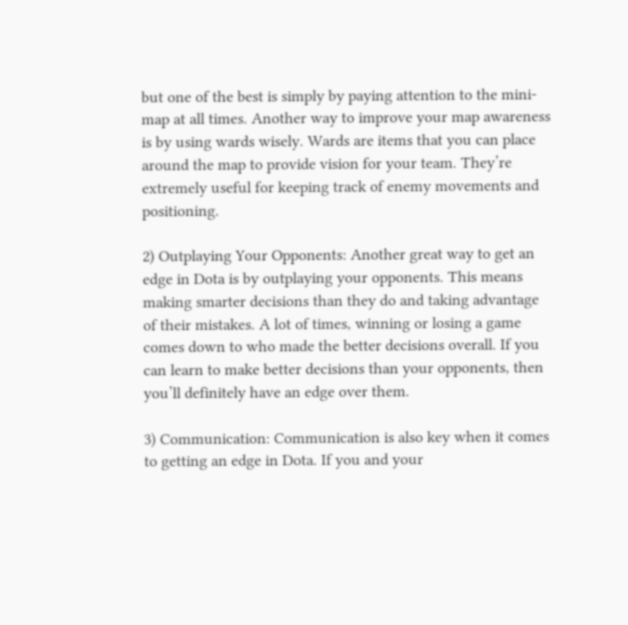but one of the best is simply by paying attention to the mini-map at all times. Another way to improve your map awareness is by using wards wisely. Wards are items that you can place around the map to provide vision for your team. They’re extremely useful for keeping track of enemy movements and positioning.

2) Outplaying Your Opponents: Another great way to get an edge in Dota is by outplaying your opponents. This means making smarter decisions than they do and taking advantage of their mistakes. A lot of times, winning or losing a game comes down to who made the better decisions overall. If you can learn to make better decisions than your opponents, then you’ll definitely have an edge over them.

3) Communication: Communication is also key when it comes to getting an edge in Dota. If you and your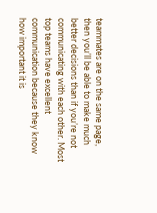teammates are on the same page, then you’ll be able to make much better decisions than if you’re not communicating with each other. Most top teams have excellent communication because they know how important it is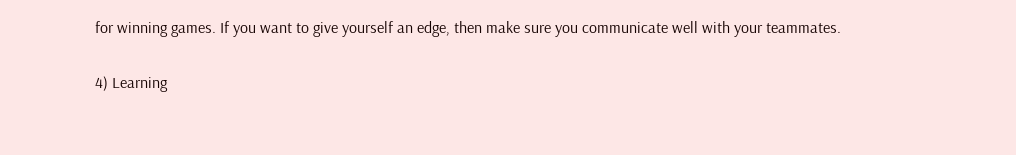for winning games. If you want to give yourself an edge, then make sure you communicate well with your teammates.

4) Learning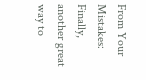From Your Mistakes: Finally, another great way to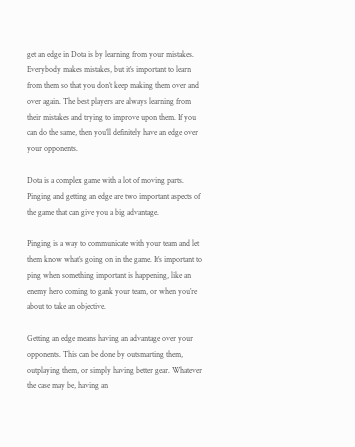get an edge in Dota is by learning from your mistakes. Everybody makes mistakes, but it’s important to learn from them so that you don’t keep making them over and over again. The best players are always learning from their mistakes and trying to improve upon them. If you can do the same, then you’ll definitely have an edge over your opponents.

Dota is a complex game with a lot of moving parts. Pinging and getting an edge are two important aspects of the game that can give you a big advantage.

Pinging is a way to communicate with your team and let them know what’s going on in the game. It’s important to ping when something important is happening, like an enemy hero coming to gank your team, or when you’re about to take an objective.

Getting an edge means having an advantage over your opponents. This can be done by outsmarting them, outplaying them, or simply having better gear. Whatever the case may be, having an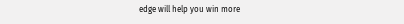edge will help you win more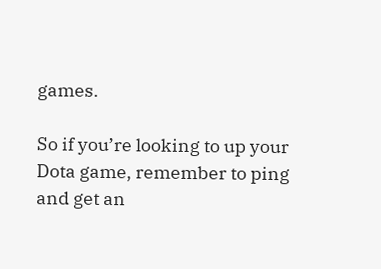games.

So if you’re looking to up your Dota game, remember to ping and get an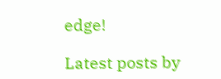edge!

Latest posts by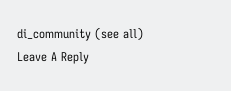di_community (see all)
Leave A Reply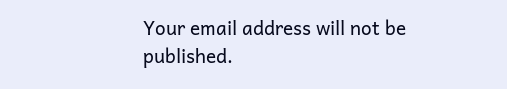Your email address will not be published.